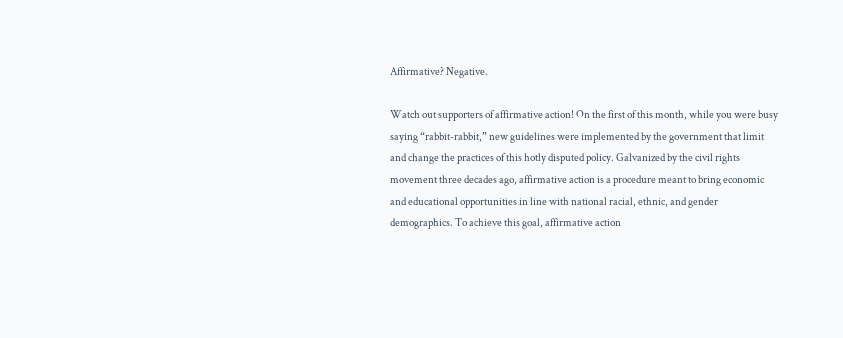Affirmative? Negative.

Watch out supporters of affirmative action! On the first of this month, while you were busy saying “rabbit-rabbit,” new guidelines were implemented by the government that limit and change the practices of this hotly disputed policy. Galvanized by the civil rights movement three decades ago, affirmative action is a procedure meant to bring economic and educational opportunities in line with national racial, ethnic, and gender demographics. To achieve this goal, affirmative action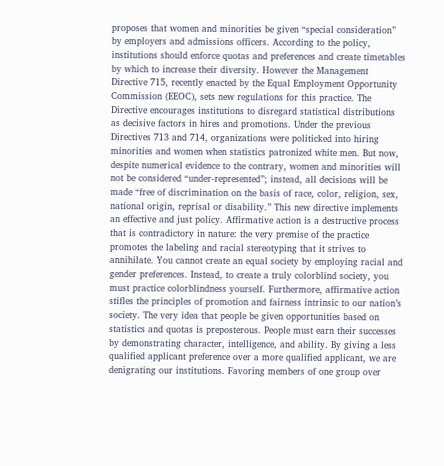proposes that women and minorities be given “special consideration” by employers and admissions officers. According to the policy, institutions should enforce quotas and preferences and create timetables by which to increase their diversity. However the Management Directive 715, recently enacted by the Equal Employment Opportunity Commission (EEOC), sets new regulations for this practice. The Directive encourages institutions to disregard statistical distributions as decisive factors in hires and promotions. Under the previous Directives 713 and 714, organizations were politicked into hiring minorities and women when statistics patronized white men. But now, despite numerical evidence to the contrary, women and minorities will not be considered “under-represented”; instead, all decisions will be made “free of discrimination on the basis of race, color, religion, sex, national origin, reprisal or disability.” This new directive implements an effective and just policy. Affirmative action is a destructive process that is contradictory in nature: the very premise of the practice promotes the labeling and racial stereotyping that it strives to annihilate. You cannot create an equal society by employing racial and gender preferences. Instead, to create a truly colorblind society, you must practice colorblindness yourself. Furthermore, affirmative action stifles the principles of promotion and fairness intrinsic to our nation’s society. The very idea that people be given opportunities based on statistics and quotas is preposterous. People must earn their successes by demonstrating character, intelligence, and ability. By giving a less qualified applicant preference over a more qualified applicant, we are denigrating our institutions. Favoring members of one group over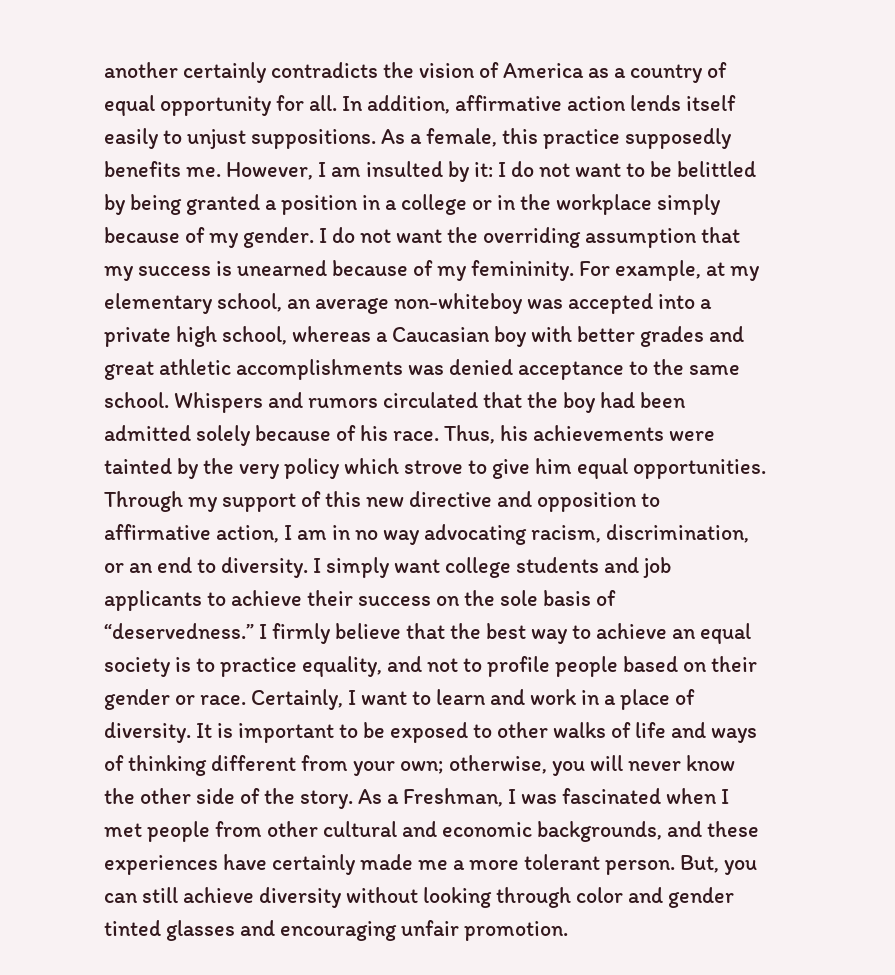another certainly contradicts the vision of America as a country of equal opportunity for all. In addition, affirmative action lends itself easily to unjust suppositions. As a female, this practice supposedly benefits me. However, I am insulted by it: I do not want to be belittled by being granted a position in a college or in the workplace simply because of my gender. I do not want the overriding assumption that my success is unearned because of my femininity. For example, at my elementary school, an average non-whiteboy was accepted into a private high school, whereas a Caucasian boy with better grades and great athletic accomplishments was denied acceptance to the same school. Whispers and rumors circulated that the boy had been admitted solely because of his race. Thus, his achievements were tainted by the very policy which strove to give him equal opportunities. Through my support of this new directive and opposition to affirmative action, I am in no way advocating racism, discrimination, or an end to diversity. I simply want college students and job applicants to achieve their success on the sole basis of “deservedness.” I firmly believe that the best way to achieve an equal society is to practice equality, and not to profile people based on their gender or race. Certainly, I want to learn and work in a place of diversity. It is important to be exposed to other walks of life and ways of thinking different from your own; otherwise, you will never know the other side of the story. As a Freshman, I was fascinated when I met people from other cultural and economic backgrounds, and these experiences have certainly made me a more tolerant person. But, you can still achieve diversity without looking through color and gender tinted glasses and encouraging unfair promotion.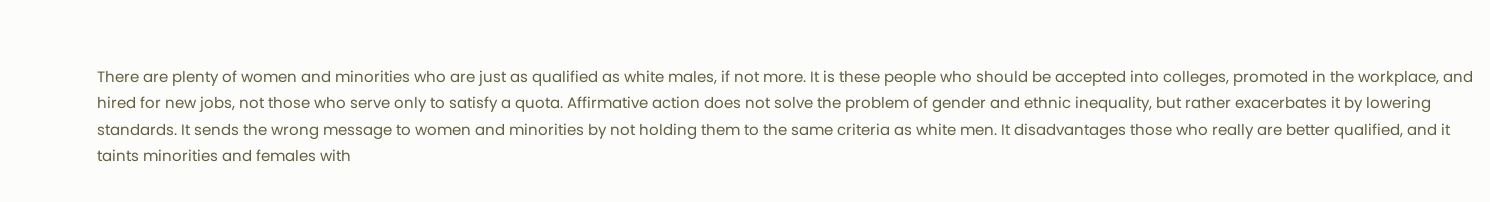There are plenty of women and minorities who are just as qualified as white males, if not more. It is these people who should be accepted into colleges, promoted in the workplace, and hired for new jobs, not those who serve only to satisfy a quota. Affirmative action does not solve the problem of gender and ethnic inequality, but rather exacerbates it by lowering standards. It sends the wrong message to women and minorities by not holding them to the same criteria as white men. It disadvantages those who really are better qualified, and it taints minorities and females with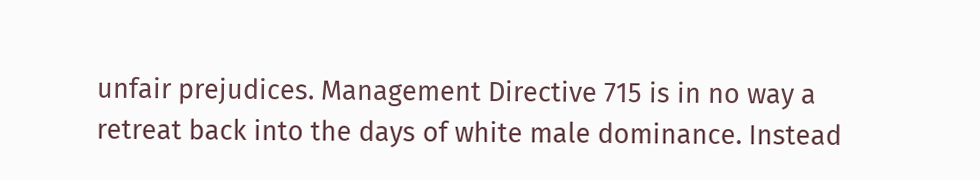unfair prejudices. Management Directive 715 is in no way a retreat back into the days of white male dominance. Instead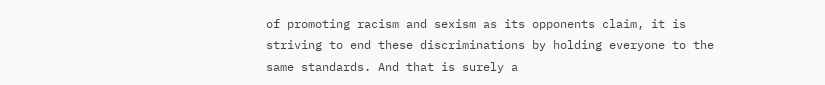of promoting racism and sexism as its opponents claim, it is striving to end these discriminations by holding everyone to the same standards. And that is surely a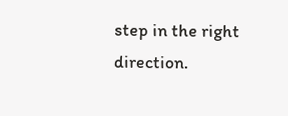step in the right direction.